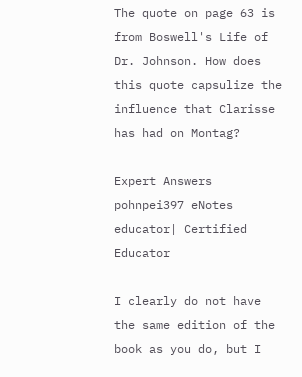The quote on page 63 is from Boswell's Life of Dr. Johnson. How does this quote capsulize the influence that Clarisse has had on Montag?

Expert Answers
pohnpei397 eNotes educator| Certified Educator

I clearly do not have the same edition of the book as you do, but I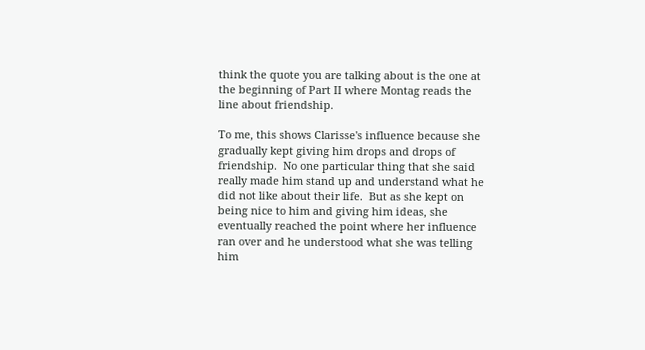think the quote you are talking about is the one at the beginning of Part II where Montag reads the line about friendship.

To me, this shows Clarisse's influence because she gradually kept giving him drops and drops of friendship.  No one particular thing that she said really made him stand up and understand what he did not like about their life.  But as she kept on being nice to him and giving him ideas, she eventually reached the point where her influence ran over and he understood what she was telling him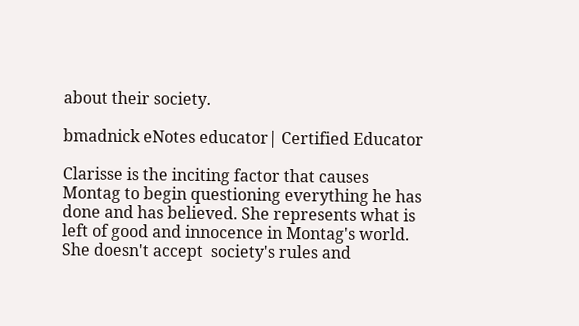about their society.

bmadnick eNotes educator| Certified Educator

Clarisse is the inciting factor that causes Montag to begin questioning everything he has done and has believed. She represents what is left of good and innocence in Montag's world. She doesn't accept  society's rules and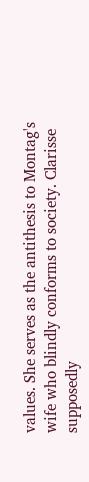values. She serves as the antithesis to Montag's wife who blindly conforms to society. Clarisse supposedly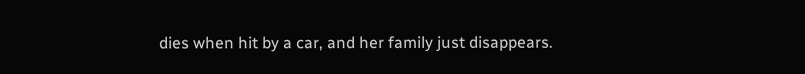dies when hit by a car, and her family just disappears.